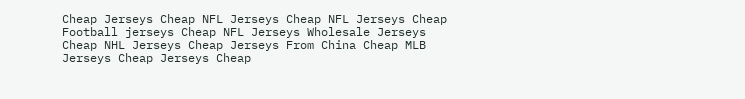Cheap Jerseys Cheap NFL Jerseys Cheap NFL Jerseys Cheap Football jerseys Cheap NFL Jerseys Wholesale Jerseys Cheap NHL Jerseys Cheap Jerseys From China Cheap MLB Jerseys Cheap Jerseys Cheap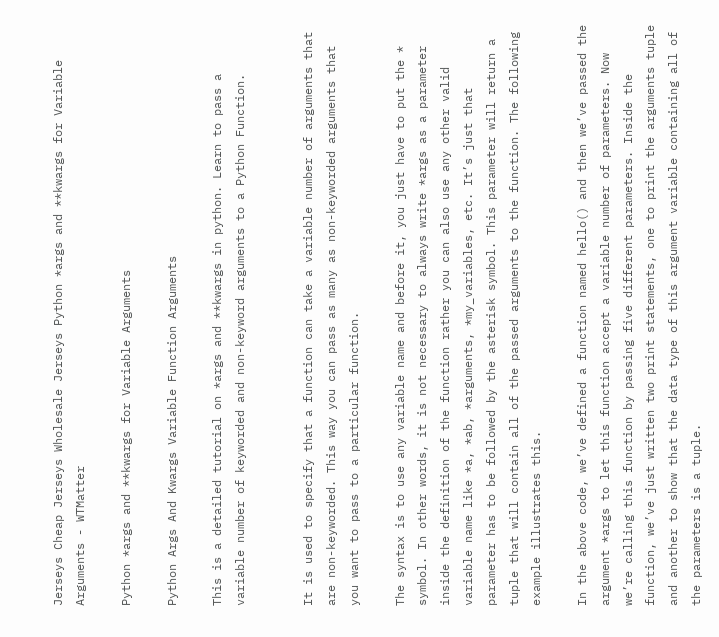Jerseys Cheap Jerseys Wholesale Jerseys Python *args and **kwargs for Variable Arguments - WTMatter

Python *args and **kwargs for Variable Arguments

Python Args And Kwargs Variable Function Arguments

This is a detailed tutorial on *args and **kwargs in python. Learn to pass a variable number of keyworded and non-keyword arguments to a Python Function.


It is used to specify that a function can take a variable number of arguments that are non-keyworded. This way you can pass as many as non-keyworded arguments that you want to pass to a particular function.

The syntax is to use any variable name and before it, you just have to put the * symbol. In other words, it is not necessary to always write *args as a parameter inside the definition of the function rather you can also use any other valid variable name like *a, *ab, *arguments, *my_variables, etc. It’s just that parameter has to be followed by the asterisk symbol. This parameter will return a tuple that will contain all of the passed arguments to the function. The following example illustrates this.

In the above code, we’ve defined a function named hello() and then we’ve passed the argument *args to let this function accept a variable number of parameters. Now we’re calling this function by passing five different parameters. Inside the function, we’ve just written two print statements, one to print the arguments tuple and another to show that the data type of this argument variable containing all of the parameters is a tuple.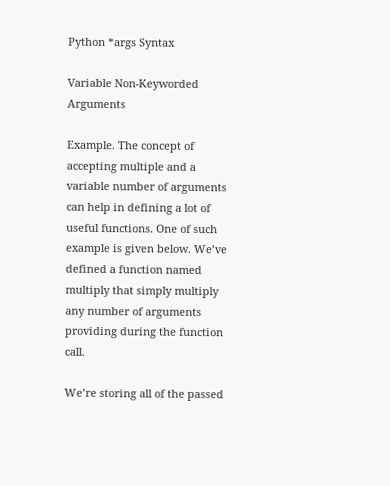Python *args Syntax

Variable Non-Keyworded Arguments

Example. The concept of accepting multiple and a variable number of arguments can help in defining a lot of useful functions. One of such example is given below. We’ve defined a function named multiply that simply multiply any number of arguments providing during the function call.

We’re storing all of the passed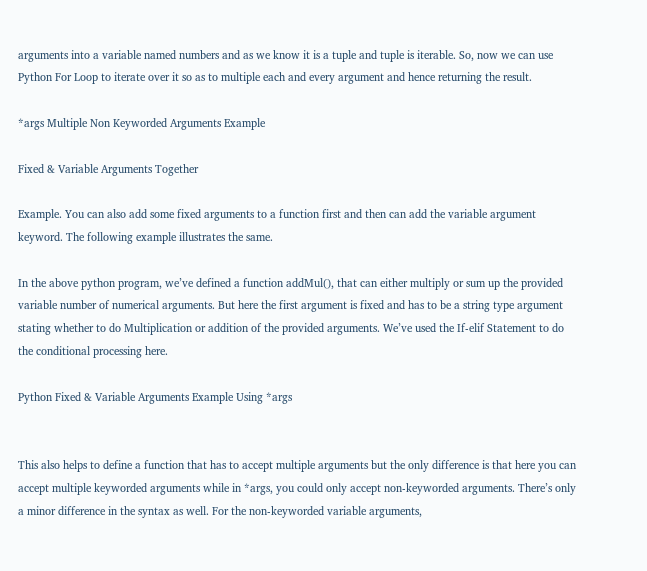arguments into a variable named numbers and as we know it is a tuple and tuple is iterable. So, now we can use Python For Loop to iterate over it so as to multiple each and every argument and hence returning the result.

*args Multiple Non Keyworded Arguments Example

Fixed & Variable Arguments Together

Example. You can also add some fixed arguments to a function first and then can add the variable argument keyword. The following example illustrates the same.

In the above python program, we’ve defined a function addMul(), that can either multiply or sum up the provided variable number of numerical arguments. But here the first argument is fixed and has to be a string type argument stating whether to do Multiplication or addition of the provided arguments. We’ve used the If-elif Statement to do the conditional processing here.

Python Fixed & Variable Arguments Example Using *args


This also helps to define a function that has to accept multiple arguments but the only difference is that here you can accept multiple keyworded arguments while in *args, you could only accept non-keyworded arguments. There’s only a minor difference in the syntax as well. For the non-keyworded variable arguments,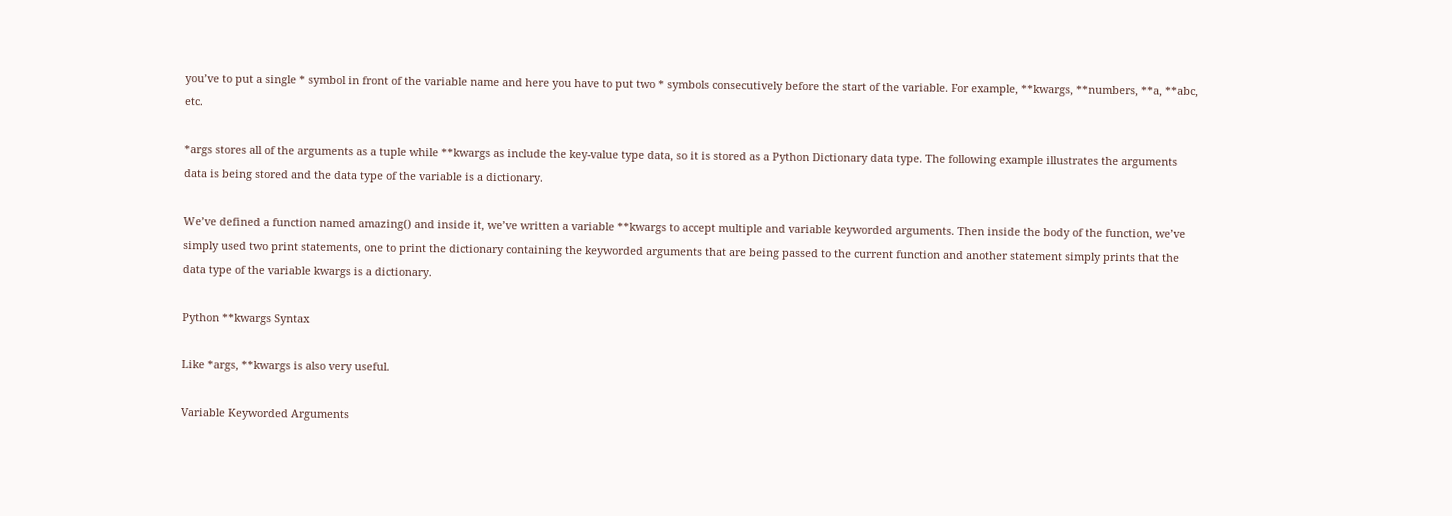you’ve to put a single * symbol in front of the variable name and here you have to put two * symbols consecutively before the start of the variable. For example, **kwargs, **numbers, **a, **abc, etc.

*args stores all of the arguments as a tuple while **kwargs as include the key-value type data, so it is stored as a Python Dictionary data type. The following example illustrates the arguments data is being stored and the data type of the variable is a dictionary.

We’ve defined a function named amazing() and inside it, we’ve written a variable **kwargs to accept multiple and variable keyworded arguments. Then inside the body of the function, we’ve simply used two print statements, one to print the dictionary containing the keyworded arguments that are being passed to the current function and another statement simply prints that the data type of the variable kwargs is a dictionary.

Python **kwargs Syntax

Like *args, **kwargs is also very useful.

Variable Keyworded Arguments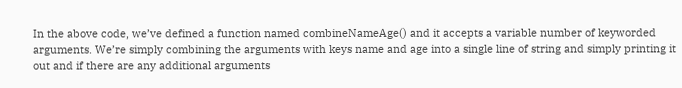In the above code, we’ve defined a function named combineNameAge() and it accepts a variable number of keyworded arguments. We’re simply combining the arguments with keys name and age into a single line of string and simply printing it out and if there are any additional arguments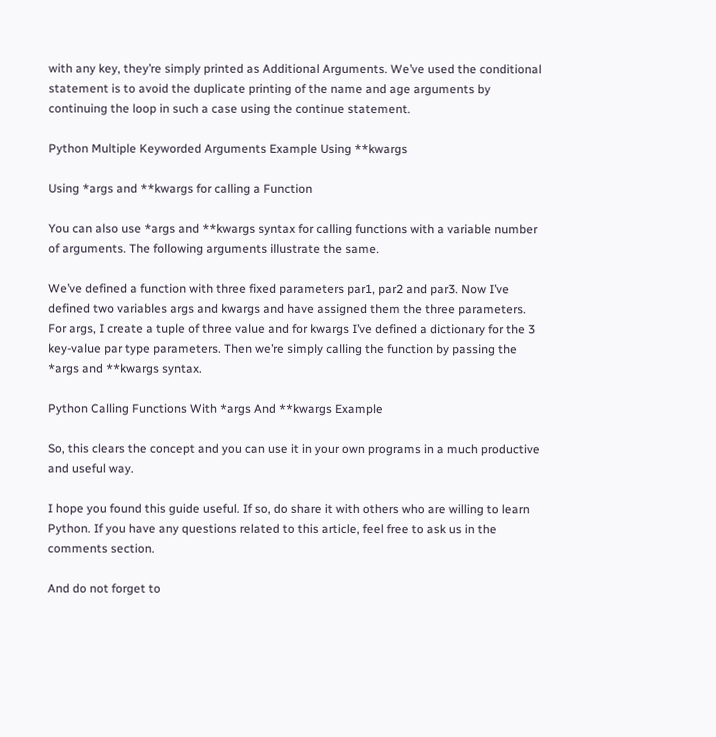with any key, they’re simply printed as Additional Arguments. We’ve used the conditional statement is to avoid the duplicate printing of the name and age arguments by continuing the loop in such a case using the continue statement.

Python Multiple Keyworded Arguments Example Using **kwargs

Using *args and **kwargs for calling a Function

You can also use *args and **kwargs syntax for calling functions with a variable number of arguments. The following arguments illustrate the same.

We’ve defined a function with three fixed parameters par1, par2 and par3. Now I’ve defined two variables args and kwargs and have assigned them the three parameters. For args, I create a tuple of three value and for kwargs I’ve defined a dictionary for the 3 key-value par type parameters. Then we’re simply calling the function by passing the *args and **kwargs syntax.

Python Calling Functions With *args And **kwargs Example

So, this clears the concept and you can use it in your own programs in a much productive and useful way.

I hope you found this guide useful. If so, do share it with others who are willing to learn Python. If you have any questions related to this article, feel free to ask us in the comments section.

And do not forget to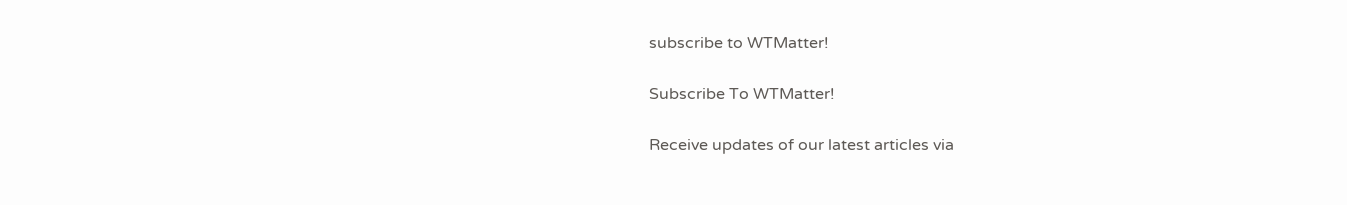subscribe to WTMatter!

Subscribe To WTMatter!

Receive updates of our latest articles via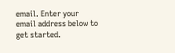email. Enter your email address below to get started.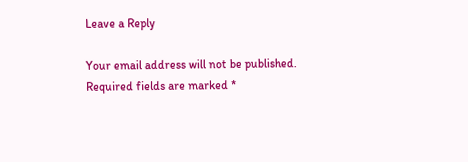Leave a Reply

Your email address will not be published. Required fields are marked *